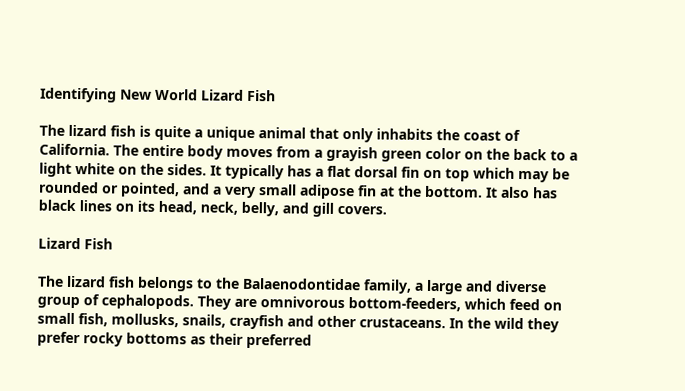Identifying New World Lizard Fish

The lizard fish is quite a unique animal that only inhabits the coast of California. The entire body moves from a grayish green color on the back to a light white on the sides. It typically has a flat dorsal fin on top which may be rounded or pointed, and a very small adipose fin at the bottom. It also has black lines on its head, neck, belly, and gill covers.

Lizard Fish

The lizard fish belongs to the Balaenodontidae family, a large and diverse group of cephalopods. They are omnivorous bottom-feeders, which feed on small fish, mollusks, snails, crayfish and other crustaceans. In the wild they prefer rocky bottoms as their preferred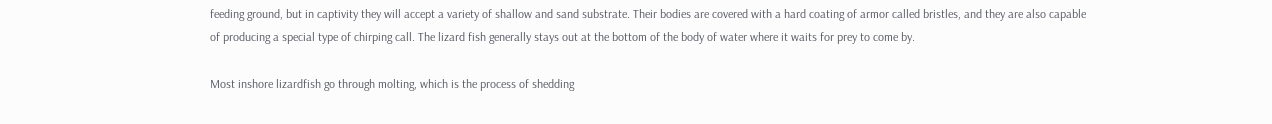feeding ground, but in captivity they will accept a variety of shallow and sand substrate. Their bodies are covered with a hard coating of armor called bristles, and they are also capable of producing a special type of chirping call. The lizard fish generally stays out at the bottom of the body of water where it waits for prey to come by.

Most inshore lizardfish go through molting, which is the process of shedding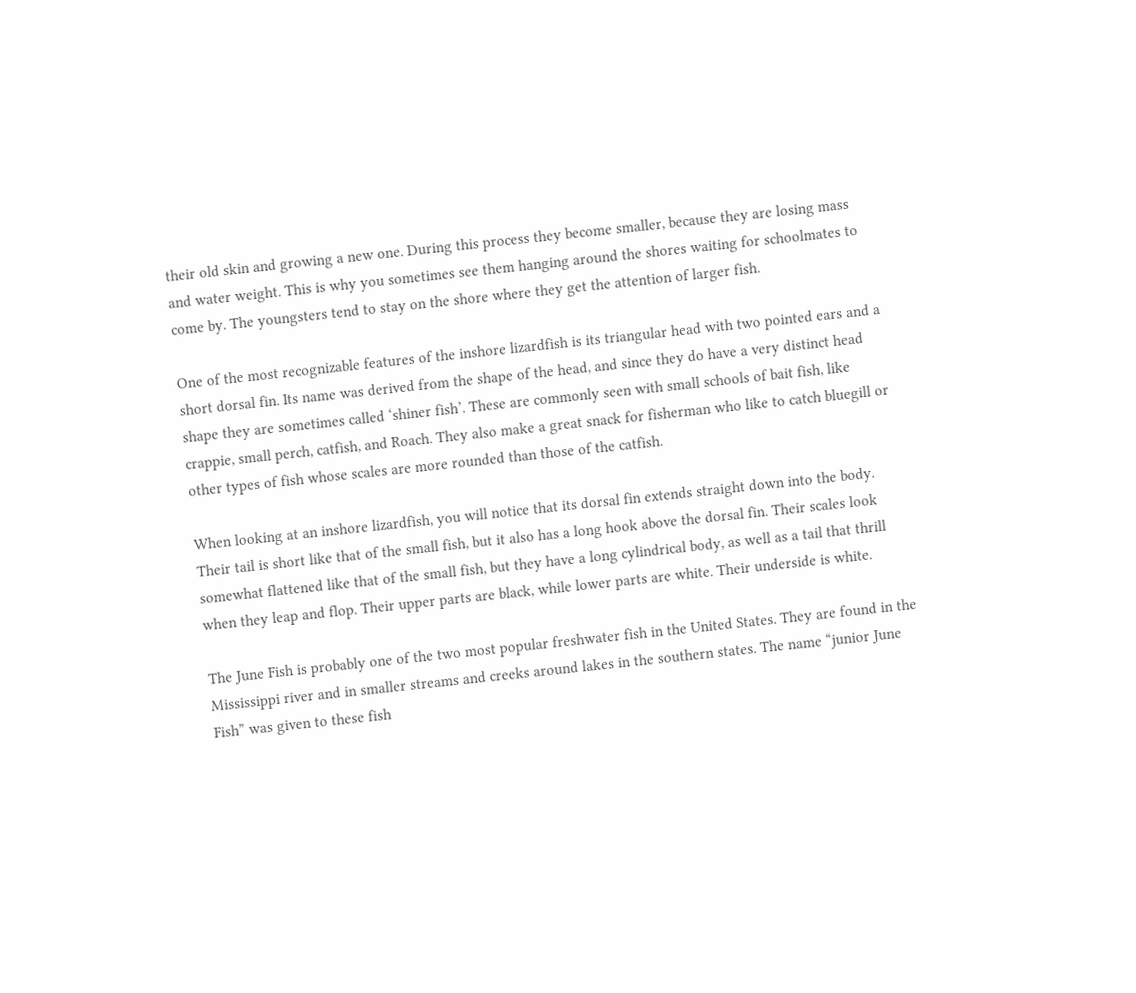their old skin and growing a new one. During this process they become smaller, because they are losing mass and water weight. This is why you sometimes see them hanging around the shores waiting for schoolmates to come by. The youngsters tend to stay on the shore where they get the attention of larger fish.

One of the most recognizable features of the inshore lizardfish is its triangular head with two pointed ears and a short dorsal fin. Its name was derived from the shape of the head, and since they do have a very distinct head shape they are sometimes called ‘shiner fish’. These are commonly seen with small schools of bait fish, like crappie, small perch, catfish, and Roach. They also make a great snack for fisherman who like to catch bluegill or other types of fish whose scales are more rounded than those of the catfish.

When looking at an inshore lizardfish, you will notice that its dorsal fin extends straight down into the body. Their tail is short like that of the small fish, but it also has a long hook above the dorsal fin. Their scales look somewhat flattened like that of the small fish, but they have a long cylindrical body, as well as a tail that thrill when they leap and flop. Their upper parts are black, while lower parts are white. Their underside is white.

The June Fish is probably one of the two most popular freshwater fish in the United States. They are found in the Mississippi river and in smaller streams and creeks around lakes in the southern states. The name “junior June Fish” was given to these fish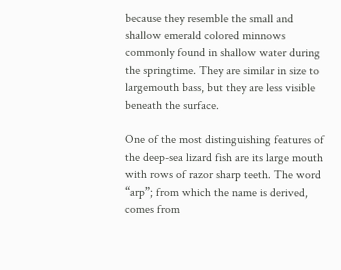because they resemble the small and shallow emerald colored minnows commonly found in shallow water during the springtime. They are similar in size to largemouth bass, but they are less visible beneath the surface.

One of the most distinguishing features of the deep-sea lizard fish are its large mouth with rows of razor sharp teeth. The word “arp”; from which the name is derived, comes from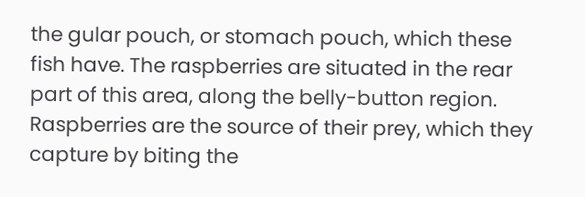the gular pouch, or stomach pouch, which these fish have. The raspberries are situated in the rear part of this area, along the belly-button region. Raspberries are the source of their prey, which they capture by biting the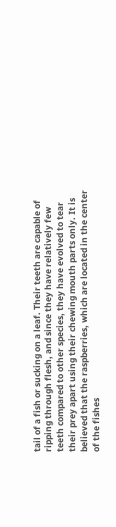tail of a fish or sucking on a leaf. Their teeth are capable of ripping through flesh, and since they have relatively few teeth compared to other species, they have evolved to tear their prey apart using their chewing mouth parts only. It is believed that the raspberries, which are located in the center of the fishes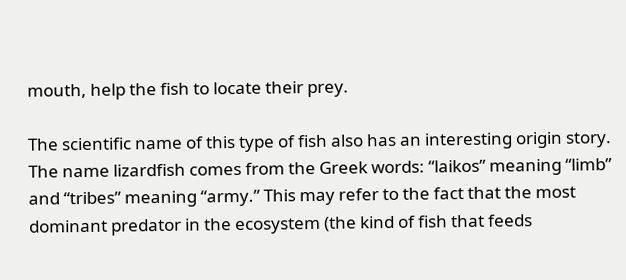mouth, help the fish to locate their prey.

The scientific name of this type of fish also has an interesting origin story. The name lizardfish comes from the Greek words: “laikos” meaning “limb” and “tribes” meaning “army.” This may refer to the fact that the most dominant predator in the ecosystem (the kind of fish that feeds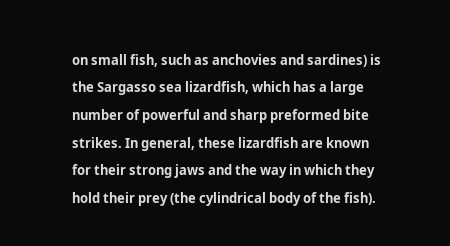on small fish, such as anchovies and sardines) is the Sargasso sea lizardfish, which has a large number of powerful and sharp preformed bite strikes. In general, these lizardfish are known for their strong jaws and the way in which they hold their prey (the cylindrical body of the fish).